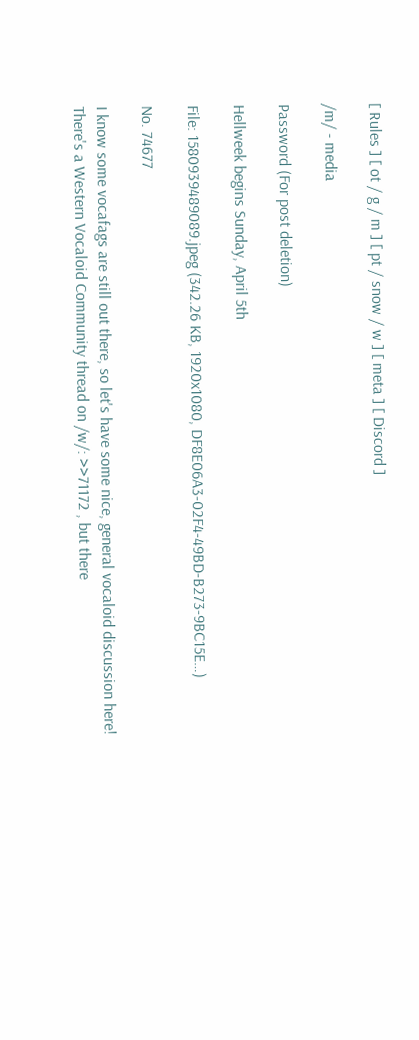[ Rules ] [ ot / g / m ] [ pt / snow / w ] [ meta ] [ Discord ]

/m/ - media

Password (For post deletion)

Hellweek begins Sunday, April 5th

File: 1580939489089.jpeg (342.26 KB, 1920x1080, DF8E06A3-02F4-49BD-B273-9BC15E…)

No. 74677

I know some vocafags are still out there, so let's have some nice, general vocaloid discussion here! There's a Western Vocaloid Community thread on /w/: >>71172 , but there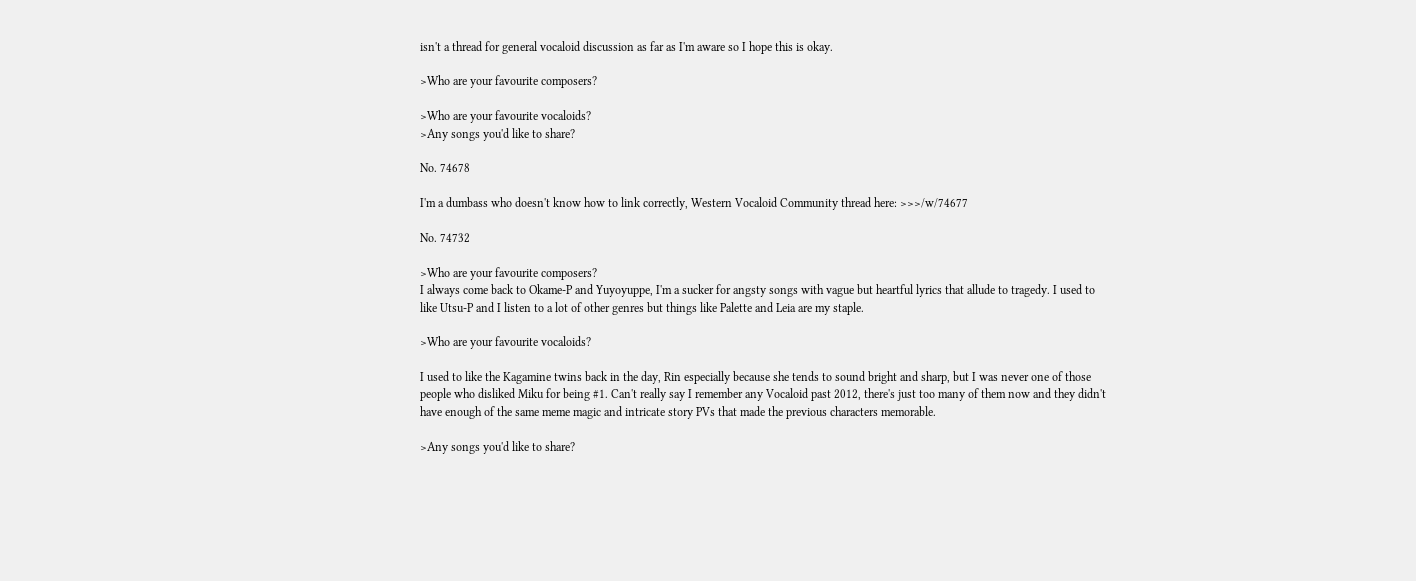isn't a thread for general vocaloid discussion as far as I'm aware so I hope this is okay.

>Who are your favourite composers?

>Who are your favourite vocaloids?
>Any songs you'd like to share?

No. 74678

I'm a dumbass who doesn't know how to link correctly, Western Vocaloid Community thread here: >>>/w/74677

No. 74732

>Who are your favourite composers?
I always come back to Okame-P and Yuyoyuppe, I'm a sucker for angsty songs with vague but heartful lyrics that allude to tragedy. I used to like Utsu-P and I listen to a lot of other genres but things like Palette and Leia are my staple.

>Who are your favourite vocaloids?

I used to like the Kagamine twins back in the day, Rin especially because she tends to sound bright and sharp, but I was never one of those people who disliked Miku for being #1. Can't really say I remember any Vocaloid past 2012, there's just too many of them now and they didn't have enough of the same meme magic and intricate story PVs that made the previous characters memorable.

>Any songs you'd like to share?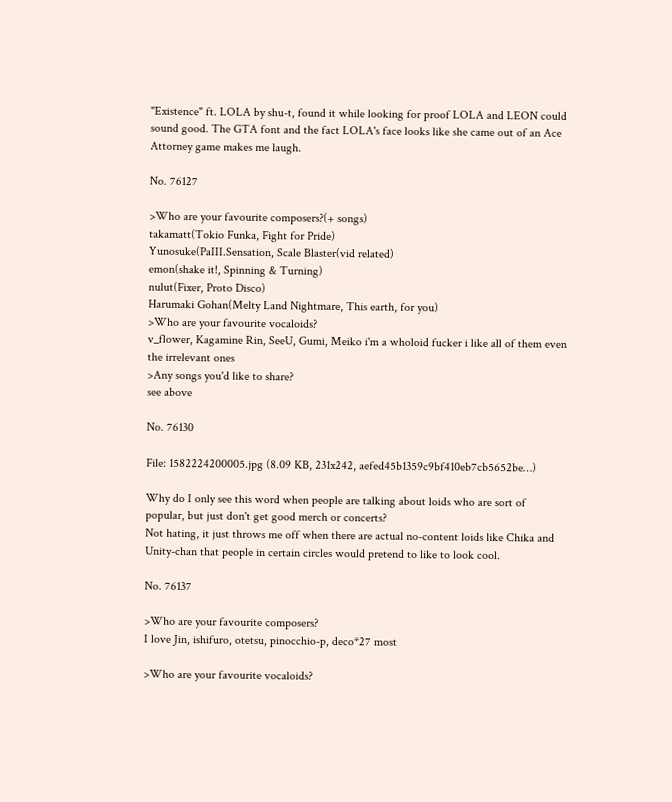"Existence" ft. LOLA by shu-t, found it while looking for proof LOLA and LEON could sound good. The GTA font and the fact LOLA's face looks like she came out of an Ace Attorney game makes me laugh.

No. 76127

>Who are your favourite composers?(+ songs)
takamatt(Tokio Funka, Fight for Pride)
Yunosuke(PaIII.Sensation, Scale Blaster(vid related)
emon(shake it!, Spinning & Turning)
nulut(Fixer, Proto Disco)
Harumaki Gohan(Melty Land Nightmare, This earth, for you)
>Who are your favourite vocaloids?
v_flower, Kagamine Rin, SeeU, Gumi, Meiko i'm a wholoid fucker i like all of them even the irrelevant ones
>Any songs you'd like to share?
see above

No. 76130

File: 1582224200005.jpg (8.09 KB, 231x242, aefed45b1359c9bf410eb7cb5652be…)

Why do I only see this word when people are talking about loids who are sort of popular, but just don't get good merch or concerts?
Not hating, it just throws me off when there are actual no-content loids like Chika and Unity-chan that people in certain circles would pretend to like to look cool.

No. 76137

>Who are your favourite composers?
I love Jin, ishifuro, otetsu, pinocchio-p, deco*27 most

>Who are your favourite vocaloids?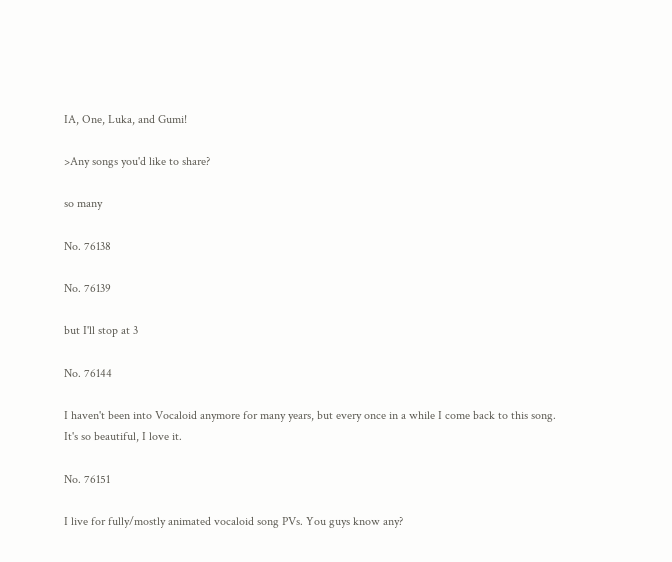IA, One, Luka, and Gumi!

>Any songs you'd like to share?

so many

No. 76138

No. 76139

but I'll stop at 3

No. 76144

I haven't been into Vocaloid anymore for many years, but every once in a while I come back to this song. It's so beautiful, I love it.

No. 76151

I live for fully/mostly animated vocaloid song PVs. You guys know any?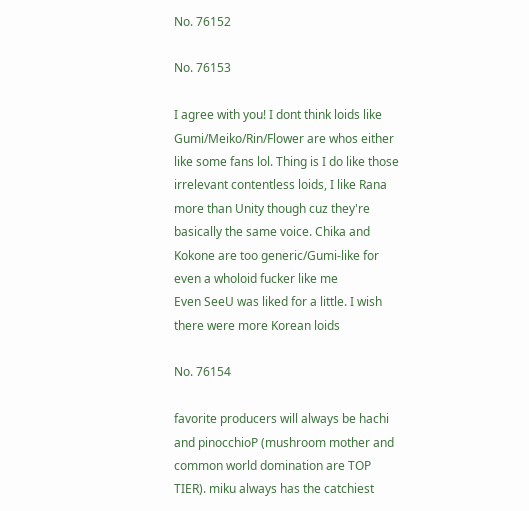No. 76152

No. 76153

I agree with you! I dont think loids like Gumi/Meiko/Rin/Flower are whos either like some fans lol. Thing is I do like those irrelevant contentless loids, I like Rana more than Unity though cuz they're basically the same voice. Chika and Kokone are too generic/Gumi-like for even a wholoid fucker like me
Even SeeU was liked for a little. I wish there were more Korean loids

No. 76154

favorite producers will always be hachi and pinocchioP (mushroom mother and common world domination are TOP TIER). miku always has the catchiest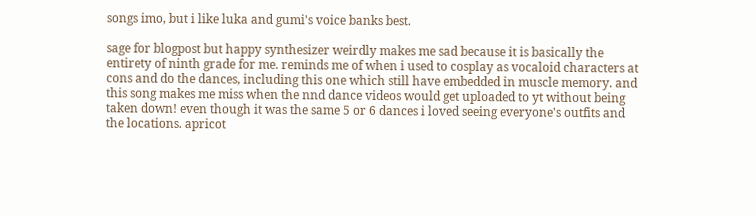songs imo, but i like luka and gumi's voice banks best.

sage for blogpost but happy synthesizer weirdly makes me sad because it is basically the entirety of ninth grade for me. reminds me of when i used to cosplay as vocaloid characters at cons and do the dances, including this one which still have embedded in muscle memory. and this song makes me miss when the nnd dance videos would get uploaded to yt without being taken down! even though it was the same 5 or 6 dances i loved seeing everyone's outfits and the locations. apricot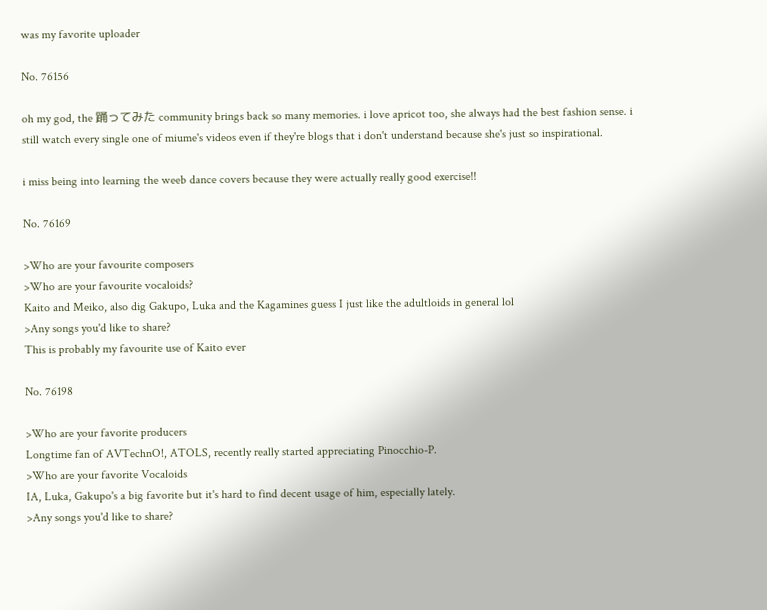was my favorite uploader

No. 76156

oh my god, the 踊ってみた community brings back so many memories. i love apricot too, she always had the best fashion sense. i still watch every single one of miume's videos even if they're blogs that i don't understand because she's just so inspirational.

i miss being into learning the weeb dance covers because they were actually really good exercise!!

No. 76169

>Who are your favourite composers
>Who are your favourite vocaloids?
Kaito and Meiko, also dig Gakupo, Luka and the Kagamines guess I just like the adultloids in general lol
>Any songs you'd like to share?
This is probably my favourite use of Kaito ever

No. 76198

>Who are your favorite producers
Longtime fan of AVTechnO!, ATOLS, recently really started appreciating Pinocchio-P.
>Who are your favorite Vocaloids
IA, Luka, Gakupo's a big favorite but it's hard to find decent usage of him, especially lately.
>Any songs you'd like to share?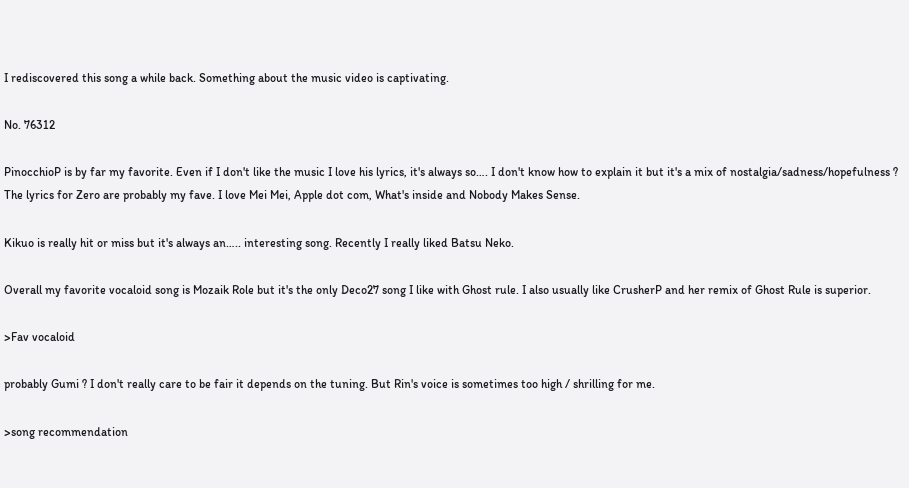I rediscovered this song a while back. Something about the music video is captivating.

No. 76312

PinocchioP is by far my favorite. Even if I don't like the music I love his lyrics, it's always so…. I don't know how to explain it but it's a mix of nostalgia/sadness/hopefulness ? The lyrics for Zero are probably my fave. I love Mei Mei, Apple dot com, What's inside and Nobody Makes Sense.

Kikuo is really hit or miss but it's always an….. interesting song. Recently I really liked Batsu Neko.

Overall my favorite vocaloid song is Mozaik Role but it's the only Deco27 song I like with Ghost rule. I also usually like CrusherP and her remix of Ghost Rule is superior.

>Fav vocaloid

probably Gumi ? I don't really care to be fair it depends on the tuning. But Rin's voice is sometimes too high / shrilling for me.

>song recommendation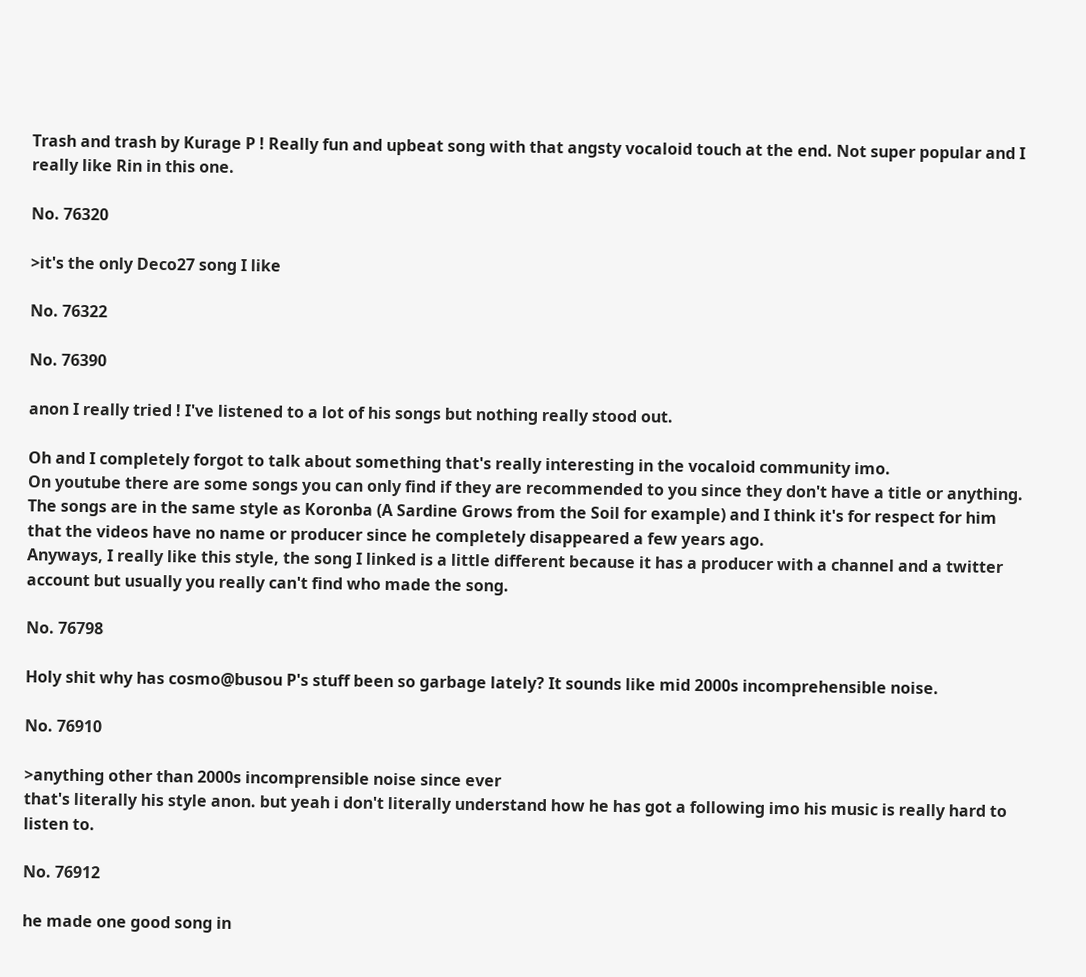Trash and trash by Kurage P ! Really fun and upbeat song with that angsty vocaloid touch at the end. Not super popular and I really like Rin in this one.

No. 76320

>it's the only Deco27 song I like

No. 76322

No. 76390

anon I really tried ! I've listened to a lot of his songs but nothing really stood out.

Oh and I completely forgot to talk about something that's really interesting in the vocaloid community imo.
On youtube there are some songs you can only find if they are recommended to you since they don't have a title or anything. The songs are in the same style as Koronba (A Sardine Grows from the Soil for example) and I think it's for respect for him that the videos have no name or producer since he completely disappeared a few years ago.
Anyways, I really like this style, the song I linked is a little different because it has a producer with a channel and a twitter account but usually you really can't find who made the song.

No. 76798

Holy shit why has cosmo@busou P's stuff been so garbage lately? It sounds like mid 2000s incomprehensible noise.

No. 76910

>anything other than 2000s incomprensible noise since ever
that's literally his style anon. but yeah i don't literally understand how he has got a following imo his music is really hard to listen to.

No. 76912

he made one good song in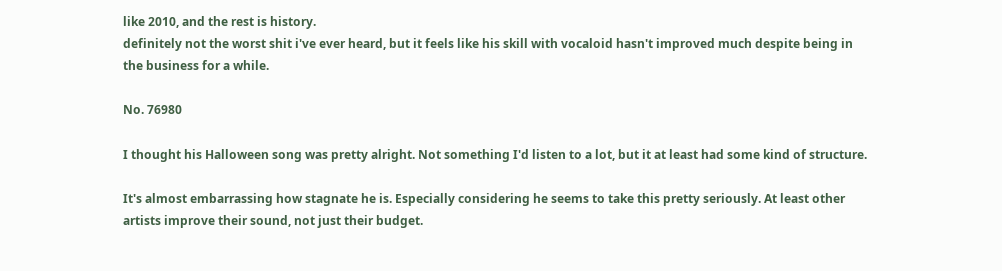like 2010, and the rest is history.
definitely not the worst shit i've ever heard, but it feels like his skill with vocaloid hasn't improved much despite being in the business for a while.

No. 76980

I thought his Halloween song was pretty alright. Not something I'd listen to a lot, but it at least had some kind of structure.

It's almost embarrassing how stagnate he is. Especially considering he seems to take this pretty seriously. At least other artists improve their sound, not just their budget.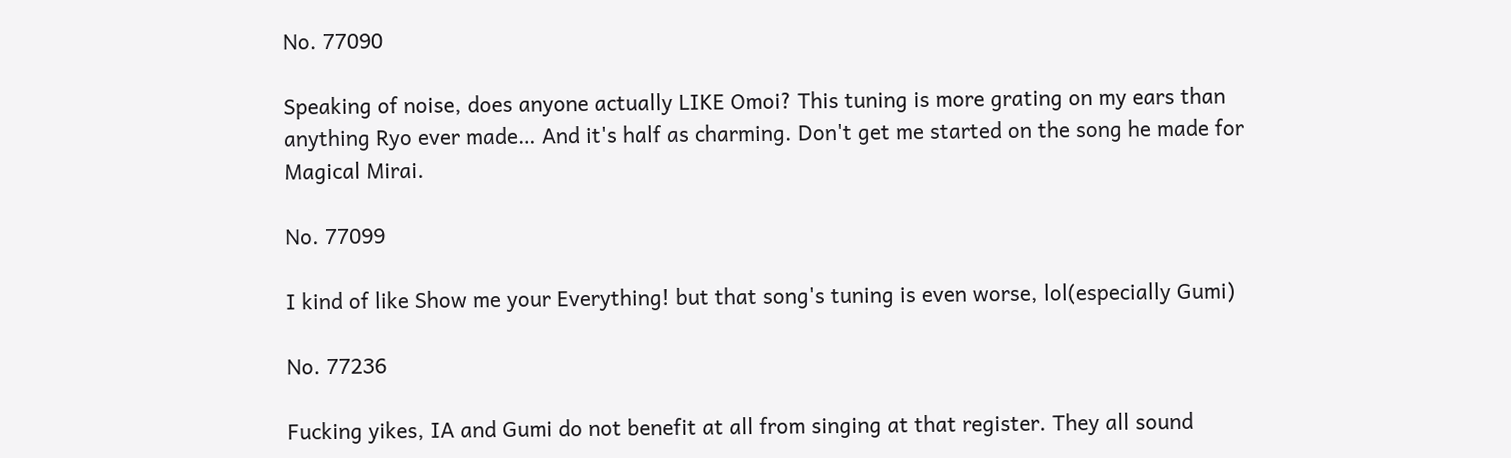No. 77090

Speaking of noise, does anyone actually LIKE Omoi? This tuning is more grating on my ears than anything Ryo ever made… And it's half as charming. Don't get me started on the song he made for Magical Mirai.

No. 77099

I kind of like Show me your Everything! but that song's tuning is even worse, lol(especially Gumi)

No. 77236

Fucking yikes, IA and Gumi do not benefit at all from singing at that register. They all sound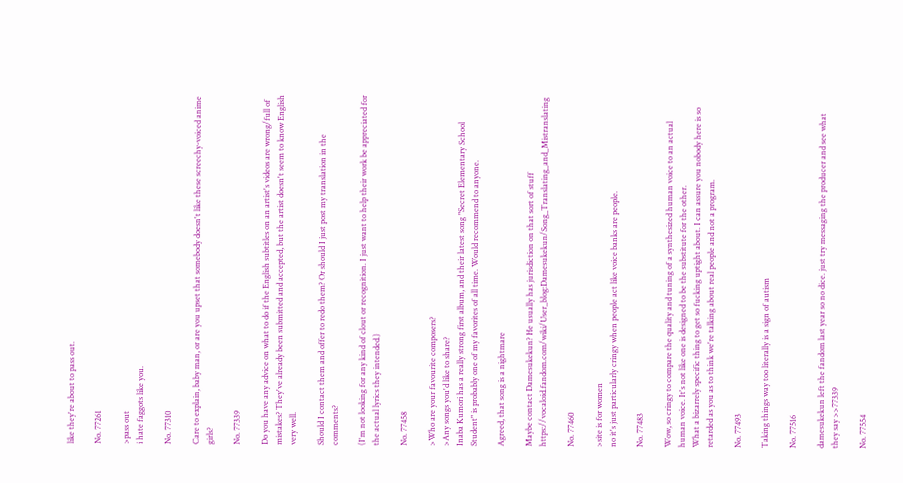like they're about to pass out.

No. 77261

>pass out
i hate faggots like you.

No. 77310

Care to explain, baby man, or are you upset that somebody doesn't like these screechy-voiced anime girls?

No. 77339

Do you have any advice on what to do if the English subtitles on an artist's videos are wrong/full of mistakes? They've already been submitted and accepted, but the artist doesn't seem to know English very well.

Should I contact them and offer to redo them? Or should I just post my translation in the comments?

(I'm not looking for any kind of clout or recognition. I just want to help their work be appreciated for the actual lyrics they intended.)

No. 77458

>Who are your favourite composers?
>Any songs you'd like to share?
Inaba Kumori has a really strong first album, and their latest song "Secret Elementary School Student" is probably one of my favorites of all time. Would recommend to anyone.

Agreed, that song is a nightmare

Maybe contact Damesukekun? He usually has jurisdiction on that sort of stuff https://vocaloid.fandom.com/wiki/User_blog:Damesukekun/Song_Translating_and_Mistranslating

No. 77460

>site is for women
no it's just particularly cringy when people act like voice banks are people.

No. 77483

Wow, so cringy to compare the quality and tuning of a synthesized human voice to an actual human voice. It's not like one is designed to be the substitute for the other.
What a bizarrely specific thing to get so fucking uptight about. I can assure you nobody here is so retarded as you as to think we're talking about real people and not a program.

No. 77493

Taking things way too literally is a sign of autism

No. 77516

damesukekun left the fandom last year so no dice. just try messaging the producer and see what they say >>77339

No. 77554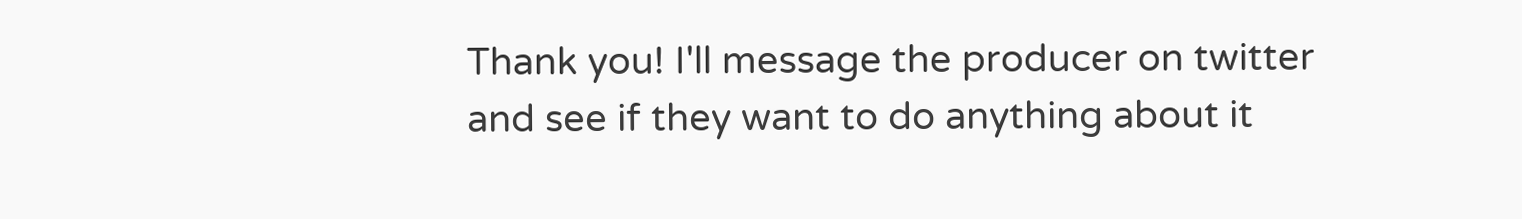Thank you! I'll message the producer on twitter and see if they want to do anything about it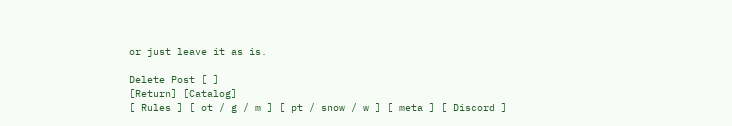or just leave it as is.

Delete Post [ ]
[Return] [Catalog]
[ Rules ] [ ot / g / m ] [ pt / snow / w ] [ meta ] [ Discord ]